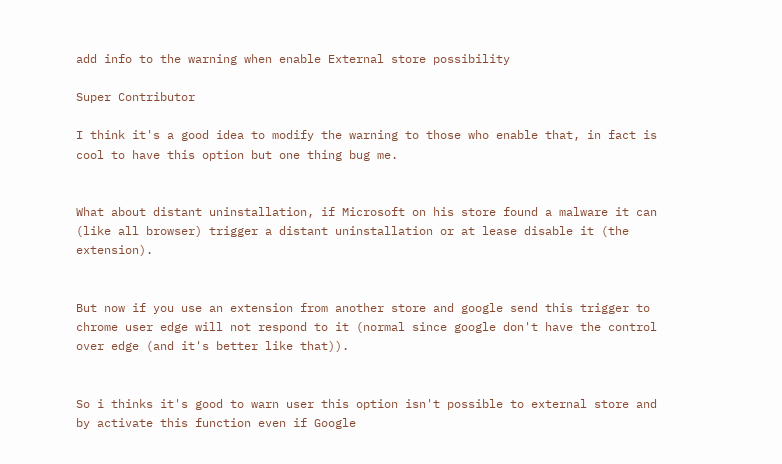add info to the warning when enable External store possibility

Super Contributor

I think it's a good idea to modify the warning to those who enable that, in fact is cool to have this option but one thing bug me.


What about distant uninstallation, if Microsoft on his store found a malware it can (like all browser) trigger a distant uninstallation or at lease disable it (the extension).


But now if you use an extension from another store and google send this trigger to chrome user edge will not respond to it (normal since google don't have the control over edge (and it's better like that)).


So i thinks it's good to warn user this option isn't possible to external store and by activate this function even if Google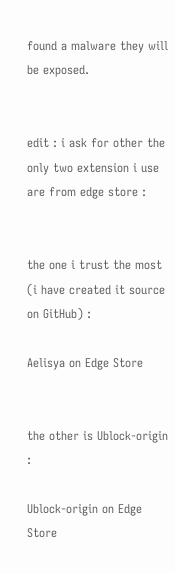found a malware they will be exposed.


edit : i ask for other the only two extension i use are from edge store :


the one i trust the most (i have created it source on GitHub) :

Aelisya on Edge Store


the other is Ublock-origin :

Ublock-origin on Edge Store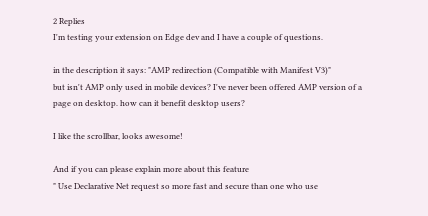2 Replies
I'm testing your extension on Edge dev and I have a couple of questions.

in the description it says: "AMP redirection (Compatible with Manifest V3)"
but isn't AMP only used in mobile devices? I've never been offered AMP version of a page on desktop. how can it benefit desktop users?

I like the scrollbar, looks awesome!

And if you can please explain more about this feature
" Use Declarative Net request so more fast and secure than one who use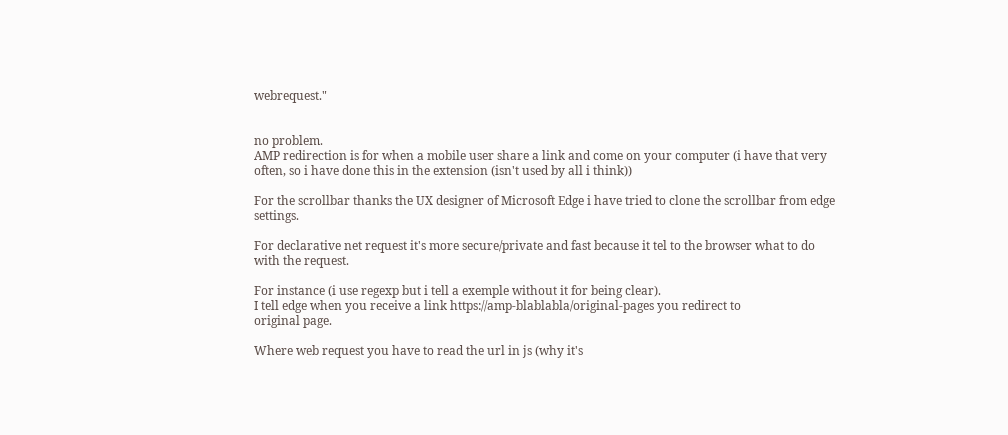webrequest."


no problem.
AMP redirection is for when a mobile user share a link and come on your computer (i have that very often, so i have done this in the extension (isn't used by all i think))

For the scrollbar thanks the UX designer of Microsoft Edge i have tried to clone the scrollbar from edge settings.

For declarative net request it's more secure/private and fast because it tel to the browser what to do with the request.

For instance (i use regexp but i tell a exemple without it for being clear).
I tell edge when you receive a link https://amp-blablabla/original-pages you redirect to
original page.

Where web request you have to read the url in js (why it's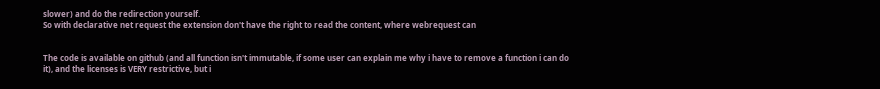slower) and do the redirection yourself.
So with declarative net request the extension don't have the right to read the content, where webrequest can


The code is available on github (and all function isn't immutable, if some user can explain me why i have to remove a function i can do it), and the licenses is VERY restrictive, but i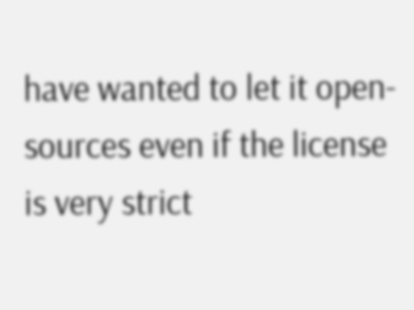have wanted to let it open-sources even if the license is very strict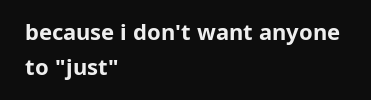because i don't want anyone to "just"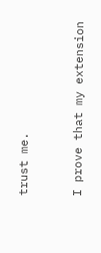trust me.


I prove that my extension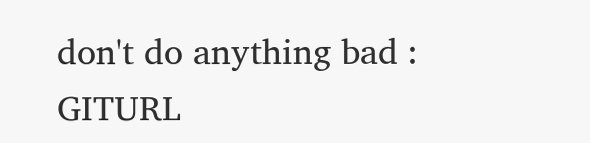don't do anything bad : GITURL